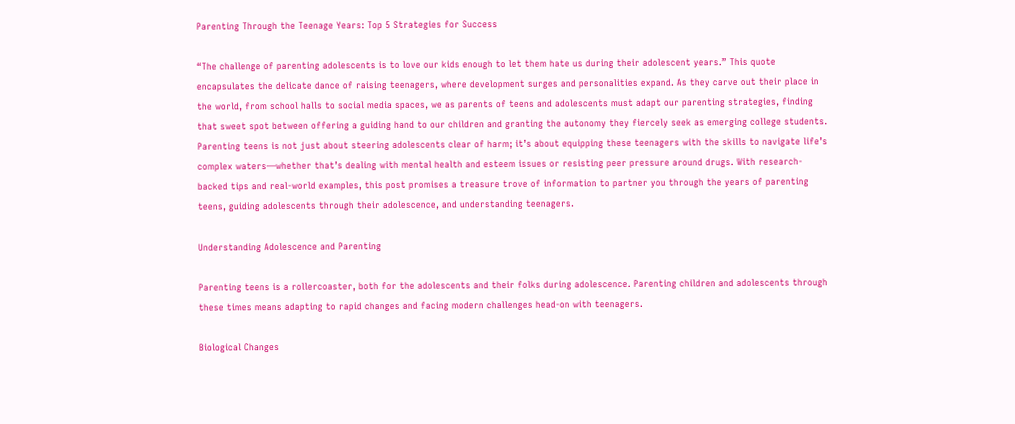Parenting Through the Teenage Years: Top 5 Strategies for Success

“The challenge of parenting adolescents is to love our kids enough to let them hate us during their adolescent years.” This quote encapsulates the delicate dance of raising teenagers, where development surges and personalities expand. As they carve out their place in the world, from school halls to social media spaces, we as parents of teens and adolescents must adapt our parenting strategies, finding that sweet spot between offering a guiding hand to our children and granting the autonomy they fiercely seek as emerging college students. Parenting teens is not just about steering adolescents clear of harm; it’s about equipping these teenagers with the skills to navigate life’s complex waters—whether that’s dealing with mental health and esteem issues or resisting peer pressure around drugs. With research-backed tips and real-world examples, this post promises a treasure trove of information to partner you through the years of parenting teens, guiding adolescents through their adolescence, and understanding teenagers.

Understanding Adolescence and Parenting

Parenting teens is a rollercoaster, both for the adolescents and their folks during adolescence. Parenting children and adolescents through these times means adapting to rapid changes and facing modern challenges head-on with teenagers.

Biological Changes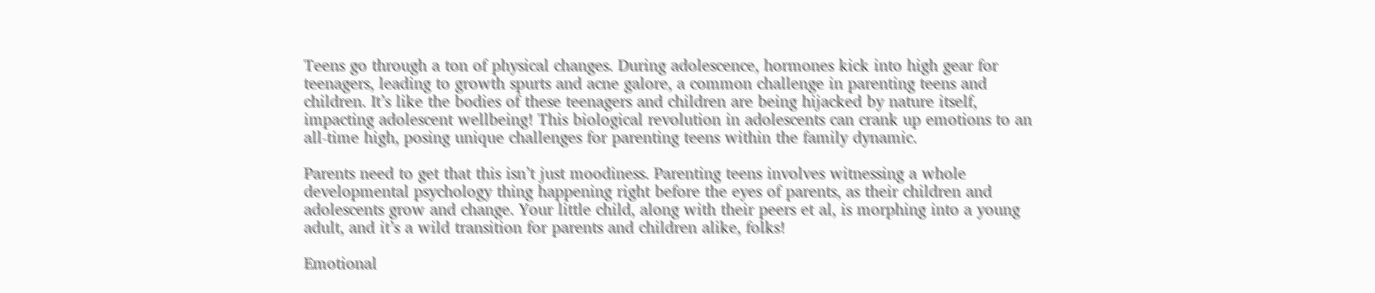Teens go through a ton of physical changes. During adolescence, hormones kick into high gear for teenagers, leading to growth spurts and acne galore, a common challenge in parenting teens and children. It’s like the bodies of these teenagers and children are being hijacked by nature itself, impacting adolescent wellbeing! This biological revolution in adolescents can crank up emotions to an all-time high, posing unique challenges for parenting teens within the family dynamic.

Parents need to get that this isn’t just moodiness. Parenting teens involves witnessing a whole developmental psychology thing happening right before the eyes of parents, as their children and adolescents grow and change. Your little child, along with their peers et al, is morphing into a young adult, and it’s a wild transition for parents and children alike, folks!

Emotional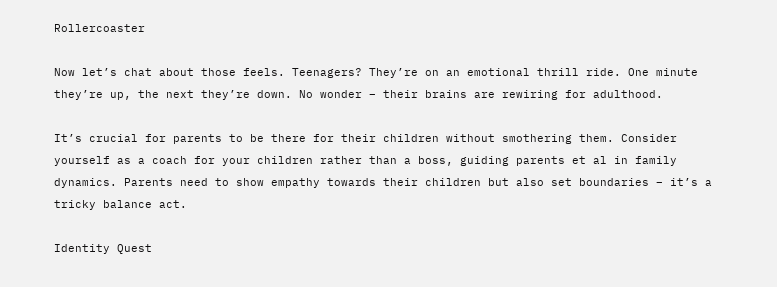Rollercoaster

Now let’s chat about those feels. Teenagers? They’re on an emotional thrill ride. One minute they’re up, the next they’re down. No wonder – their brains are rewiring for adulthood.

It’s crucial for parents to be there for their children without smothering them. Consider yourself as a coach for your children rather than a boss, guiding parents et al in family dynamics. Parents need to show empathy towards their children but also set boundaries – it’s a tricky balance act.

Identity Quest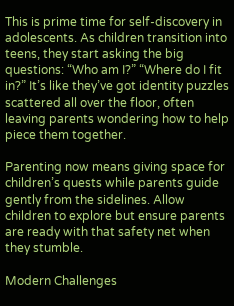This is prime time for self-discovery in adolescents. As children transition into teens, they start asking the big questions: “Who am I?” “Where do I fit in?” It’s like they’ve got identity puzzles scattered all over the floor, often leaving parents wondering how to help piece them together.

Parenting now means giving space for children’s quests while parents guide gently from the sidelines. Allow children to explore but ensure parents are ready with that safety net when they stumble.

Modern Challenges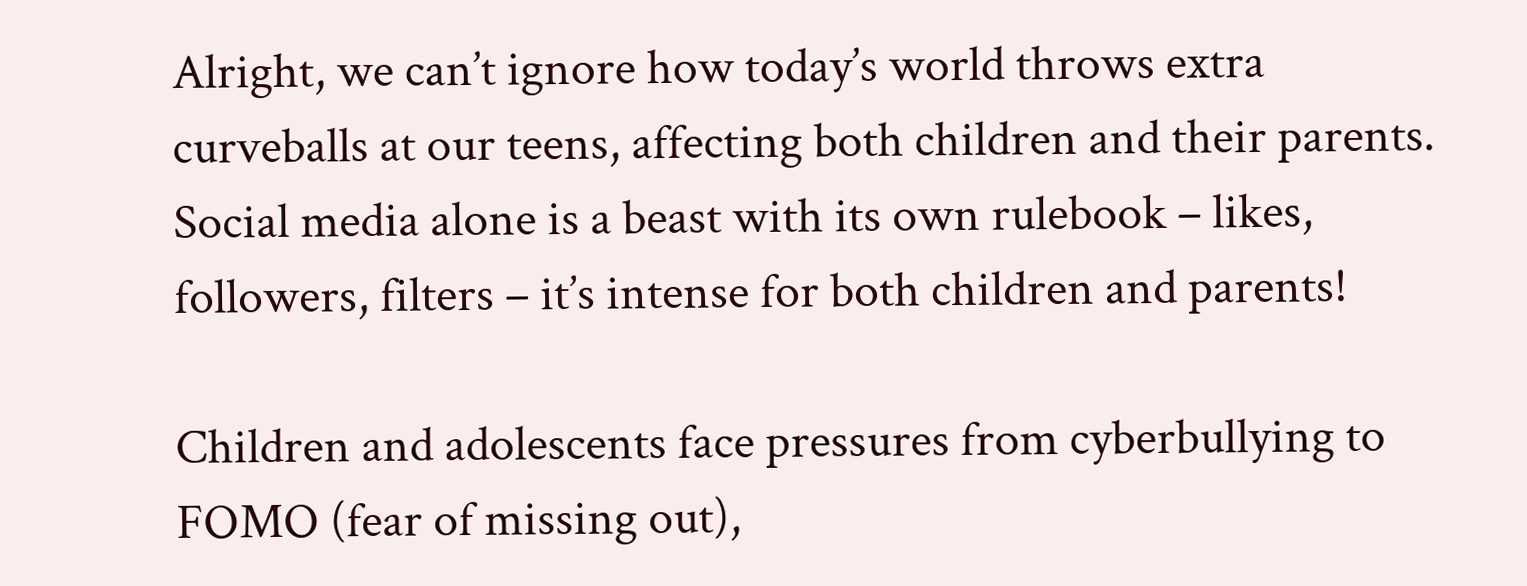Alright, we can’t ignore how today’s world throws extra curveballs at our teens, affecting both children and their parents. Social media alone is a beast with its own rulebook – likes, followers, filters – it’s intense for both children and parents!

Children and adolescents face pressures from cyberbullying to FOMO (fear of missing out),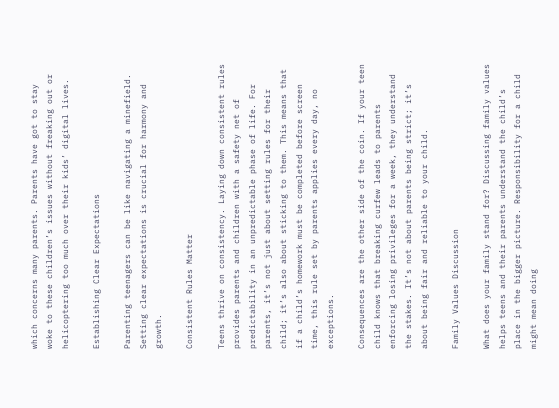which concerns many parents. Parents have got to stay woke to these children’s issues without freaking out or helicoptering too much over their kids’ digital lives.

Establishing Clear Expectations

Parenting teenagers can be like navigating a minefield. Setting clear expectations is crucial for harmony and growth.

Consistent Rules Matter

Teens thrive on consistency. Laying down consistent rules provides parents and children with a safety net of predictability in an unpredictable phase of life. For parents, it’s not just about setting rules for their child; it’s also about sticking to them. This means that if a child’s homework must be completed before screen time, this rule set by parents applies every day, no exceptions.

Consequences are the other side of the coin. If your teen child knows that breaking curfew leads to parents enforcing losing privileges for a week, they understand the stakes. It’s not about parents being strict; it’s about being fair and reliable to your child.

Family Values Discussion

What does your family stand for? Discussing family values helps teens and their parents understand the child’s place in the bigger picture. Responsibility for a child might mean doing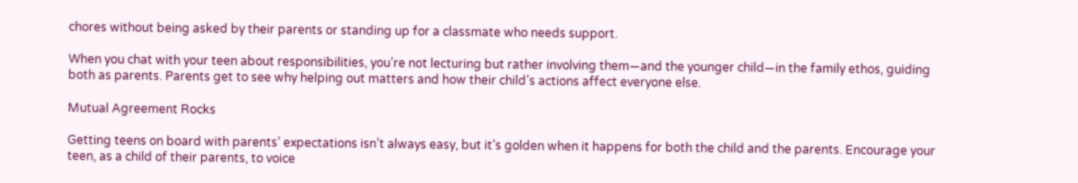chores without being asked by their parents or standing up for a classmate who needs support.

When you chat with your teen about responsibilities, you’re not lecturing but rather involving them—and the younger child—in the family ethos, guiding both as parents. Parents get to see why helping out matters and how their child’s actions affect everyone else.

Mutual Agreement Rocks

Getting teens on board with parents’ expectations isn’t always easy, but it’s golden when it happens for both the child and the parents. Encourage your teen, as a child of their parents, to voice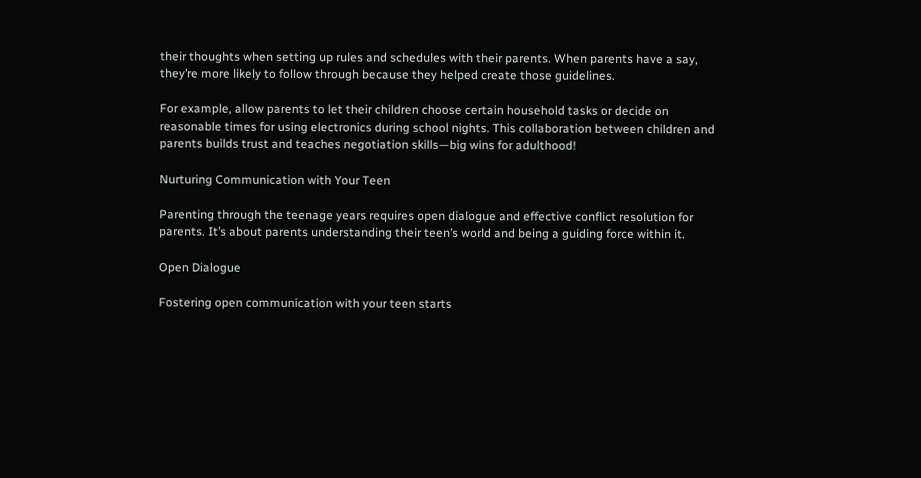their thoughts when setting up rules and schedules with their parents. When parents have a say, they’re more likely to follow through because they helped create those guidelines.

For example, allow parents to let their children choose certain household tasks or decide on reasonable times for using electronics during school nights. This collaboration between children and parents builds trust and teaches negotiation skills—big wins for adulthood!

Nurturing Communication with Your Teen

Parenting through the teenage years requires open dialogue and effective conflict resolution for parents. It’s about parents understanding their teen’s world and being a guiding force within it.

Open Dialogue

Fostering open communication with your teen starts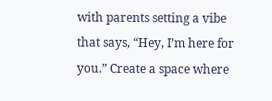with parents setting a vibe that says, “Hey, I’m here for you.” Create a space where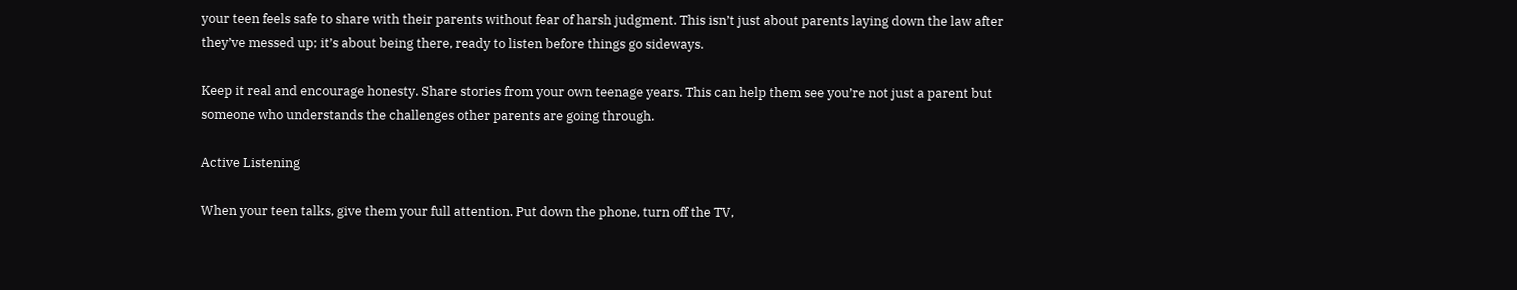your teen feels safe to share with their parents without fear of harsh judgment. This isn’t just about parents laying down the law after they’ve messed up; it’s about being there, ready to listen before things go sideways.

Keep it real and encourage honesty. Share stories from your own teenage years. This can help them see you’re not just a parent but someone who understands the challenges other parents are going through.

Active Listening

When your teen talks, give them your full attention. Put down the phone, turn off the TV,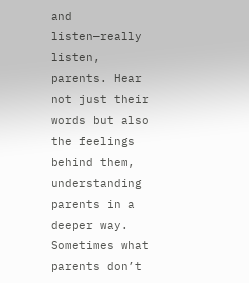and listen—really listen, parents. Hear not just their words but also the feelings behind them, understanding parents in a deeper way. Sometimes what parents don’t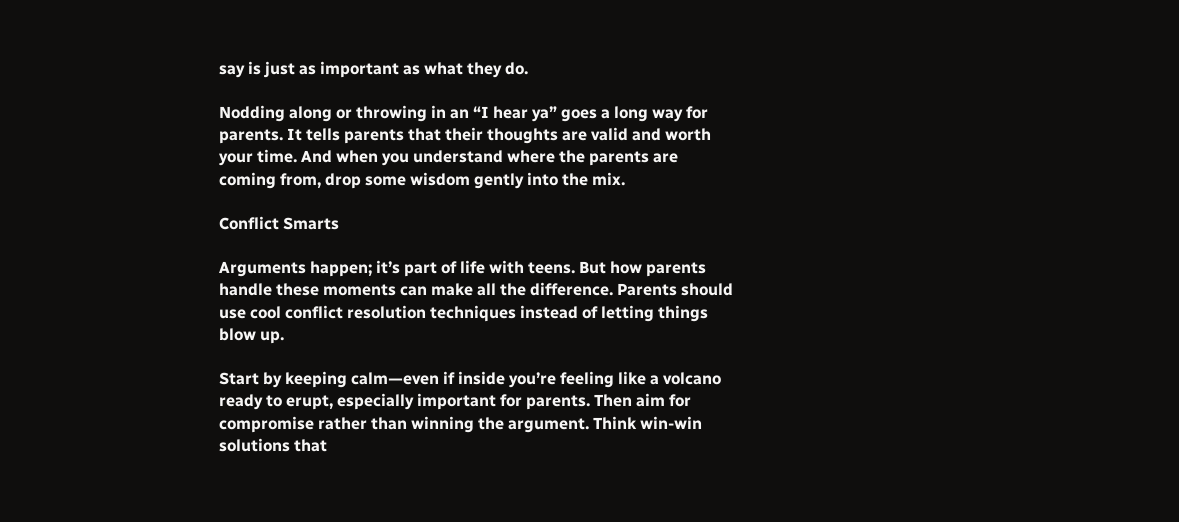say is just as important as what they do.

Nodding along or throwing in an “I hear ya” goes a long way for parents. It tells parents that their thoughts are valid and worth your time. And when you understand where the parents are coming from, drop some wisdom gently into the mix.

Conflict Smarts

Arguments happen; it’s part of life with teens. But how parents handle these moments can make all the difference. Parents should use cool conflict resolution techniques instead of letting things blow up.

Start by keeping calm—even if inside you’re feeling like a volcano ready to erupt, especially important for parents. Then aim for compromise rather than winning the argument. Think win-win solutions that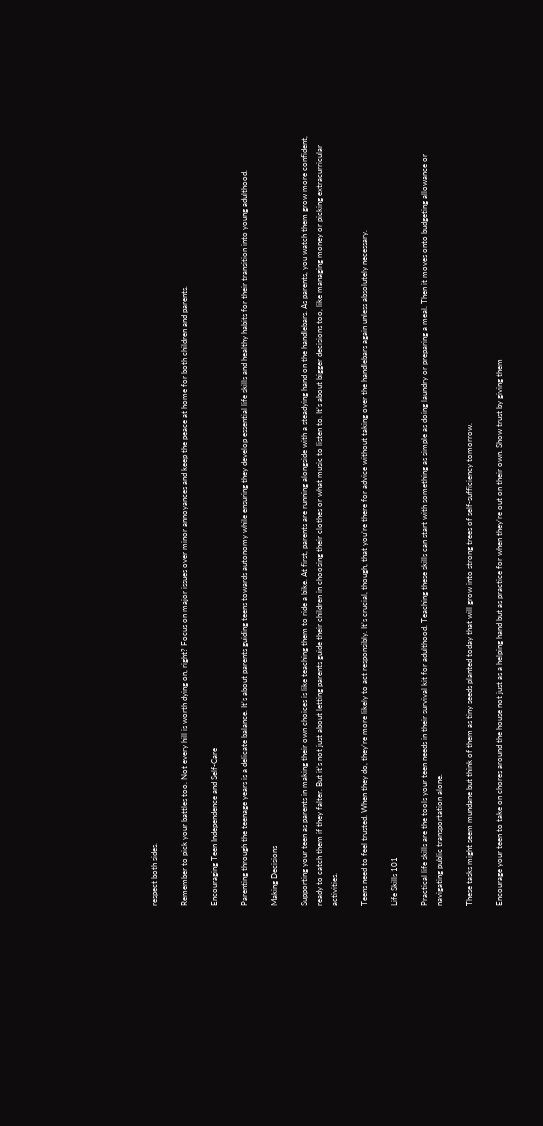respect both sides.

Remember to pick your battles too. Not every hill is worth dying on, right? Focus on major issues over minor annoyances and keep the peace at home for both children and parents.

Encouraging Teen Independence and Self-Care

Parenting through the teenage years is a delicate balance. It’s about parents guiding teens towards autonomy while ensuring they develop essential life skills and healthy habits for their transition into young adulthood.

Making Decisions

Supporting your teen as parents in making their own choices is like teaching them to ride a bike. At first, parents are running alongside with a steadying hand on the handlebars. As parents, you watch them grow more confident, ready to catch them if they falter. But it’s not just about letting parents guide their children in choosing their clothes or what music to listen to. It’s about bigger decisions too, like managing money or picking extracurricular activities.

Teens need to feel trusted. When they do, they’re more likely to act responsibly. It’s crucial, though, that you’re there for advice without taking over the handlebars again unless absolutely necessary.

Life Skills 101

Practical life skills are the tools your teen needs in their survival kit for adulthood. Teaching these skills can start with something as simple as doing laundry or preparing a meal. Then it moves onto budgeting allowance or navigating public transportation alone.

These tasks might seem mundane but think of them as tiny seeds planted today that will grow into strong trees of self-sufficiency tomorrow.

Encourage your teen to take on chores around the house not just as a helping hand but as practice for when they’re out on their own. Show trust by giving them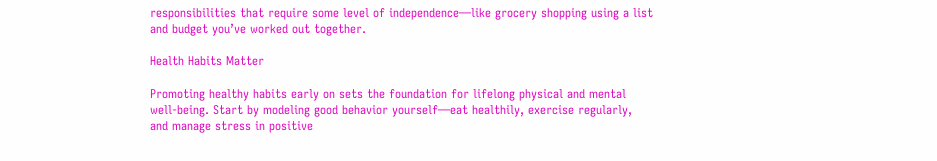responsibilities that require some level of independence—like grocery shopping using a list and budget you’ve worked out together.

Health Habits Matter

Promoting healthy habits early on sets the foundation for lifelong physical and mental well-being. Start by modeling good behavior yourself—eat healthily, exercise regularly, and manage stress in positive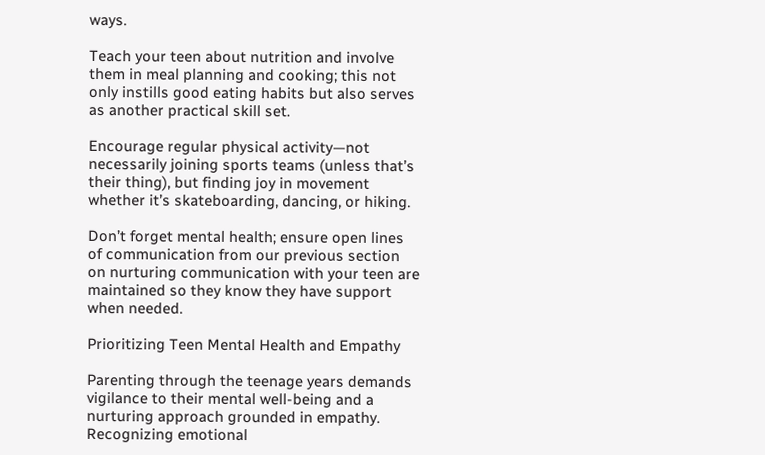ways.

Teach your teen about nutrition and involve them in meal planning and cooking; this not only instills good eating habits but also serves as another practical skill set.

Encourage regular physical activity—not necessarily joining sports teams (unless that’s their thing), but finding joy in movement whether it’s skateboarding, dancing, or hiking.

Don’t forget mental health; ensure open lines of communication from our previous section on nurturing communication with your teen are maintained so they know they have support when needed.

Prioritizing Teen Mental Health and Empathy

Parenting through the teenage years demands vigilance to their mental well-being and a nurturing approach grounded in empathy. Recognizing emotional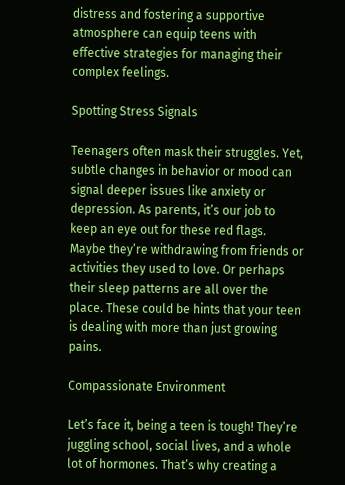distress and fostering a supportive atmosphere can equip teens with effective strategies for managing their complex feelings.

Spotting Stress Signals

Teenagers often mask their struggles. Yet, subtle changes in behavior or mood can signal deeper issues like anxiety or depression. As parents, it’s our job to keep an eye out for these red flags. Maybe they’re withdrawing from friends or activities they used to love. Or perhaps their sleep patterns are all over the place. These could be hints that your teen is dealing with more than just growing pains.

Compassionate Environment

Let’s face it, being a teen is tough! They’re juggling school, social lives, and a whole lot of hormones. That’s why creating a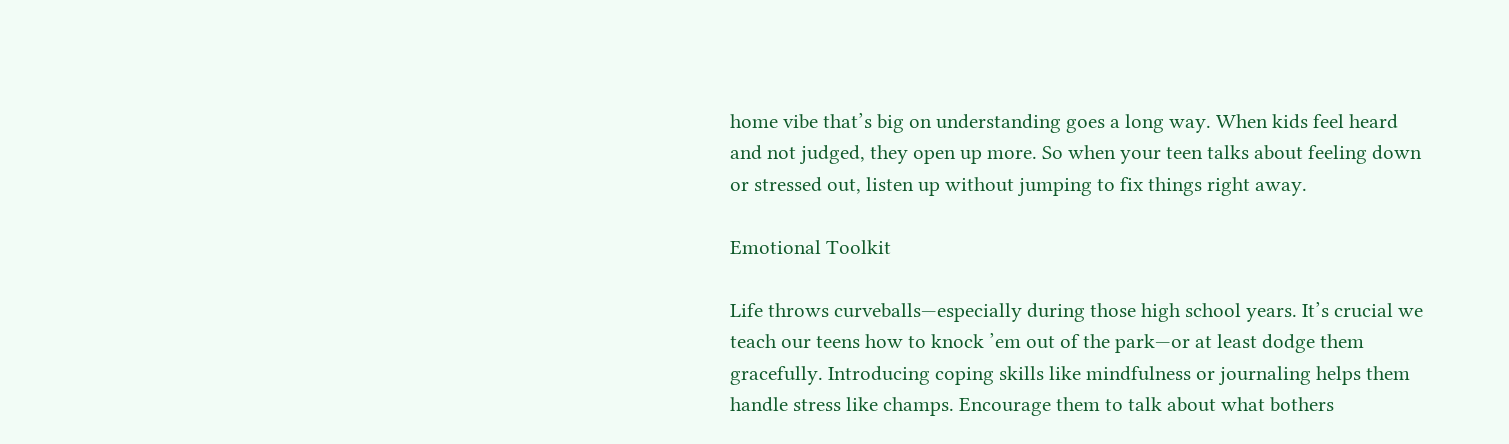home vibe that’s big on understanding goes a long way. When kids feel heard and not judged, they open up more. So when your teen talks about feeling down or stressed out, listen up without jumping to fix things right away.

Emotional Toolkit

Life throws curveballs—especially during those high school years. It’s crucial we teach our teens how to knock ’em out of the park—or at least dodge them gracefully. Introducing coping skills like mindfulness or journaling helps them handle stress like champs. Encourage them to talk about what bothers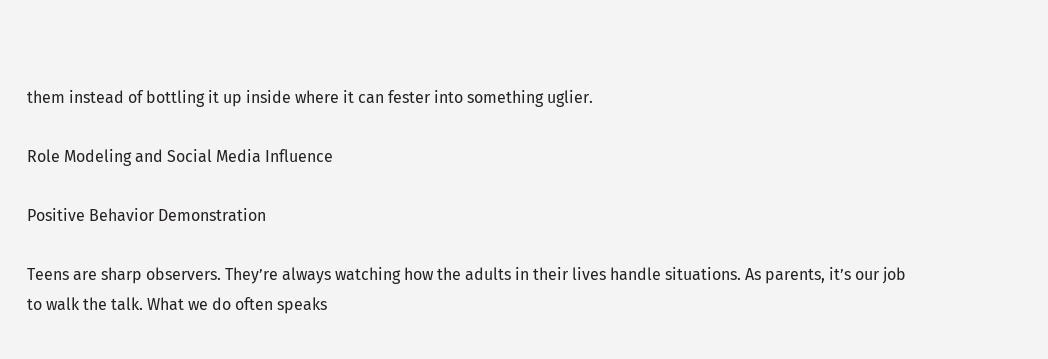them instead of bottling it up inside where it can fester into something uglier.

Role Modeling and Social Media Influence

Positive Behavior Demonstration

Teens are sharp observers. They’re always watching how the adults in their lives handle situations. As parents, it’s our job to walk the talk. What we do often speaks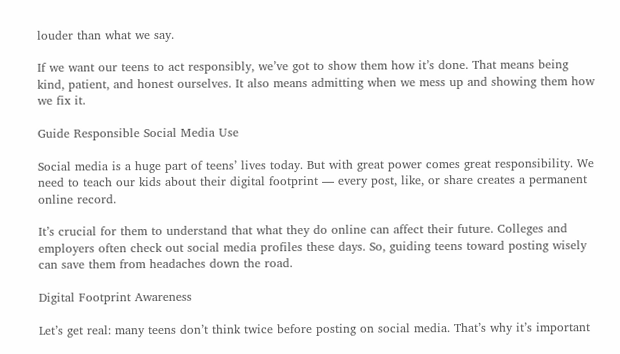louder than what we say.

If we want our teens to act responsibly, we’ve got to show them how it’s done. That means being kind, patient, and honest ourselves. It also means admitting when we mess up and showing them how we fix it.

Guide Responsible Social Media Use

Social media is a huge part of teens’ lives today. But with great power comes great responsibility. We need to teach our kids about their digital footprint — every post, like, or share creates a permanent online record.

It’s crucial for them to understand that what they do online can affect their future. Colleges and employers often check out social media profiles these days. So, guiding teens toward posting wisely can save them from headaches down the road.

Digital Footprint Awareness

Let’s get real: many teens don’t think twice before posting on social media. That’s why it’s important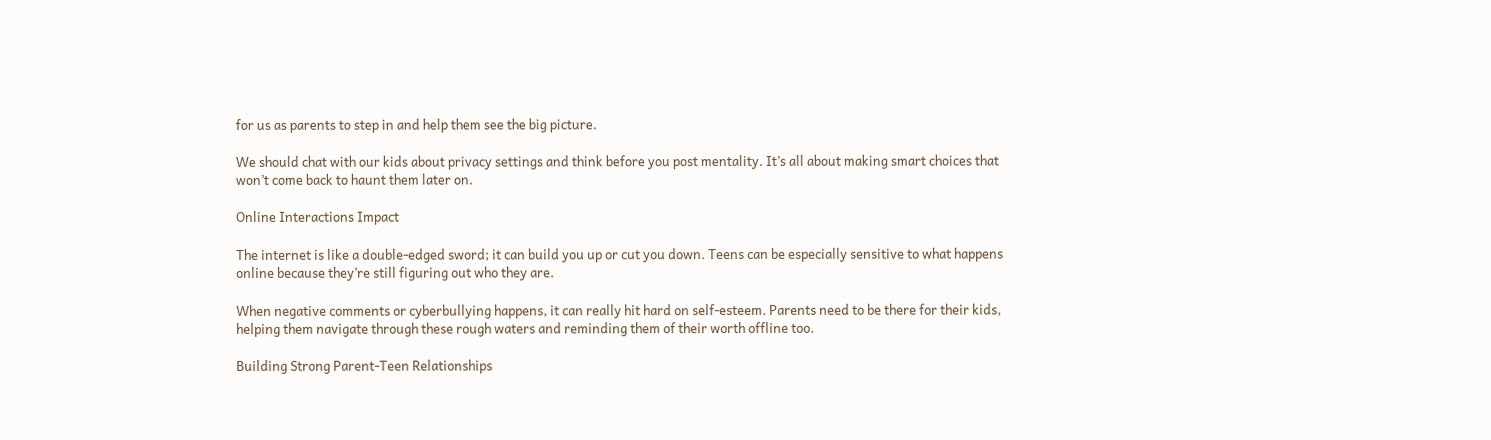for us as parents to step in and help them see the big picture.

We should chat with our kids about privacy settings and think before you post mentality. It’s all about making smart choices that won’t come back to haunt them later on.

Online Interactions Impact

The internet is like a double-edged sword; it can build you up or cut you down. Teens can be especially sensitive to what happens online because they’re still figuring out who they are.

When negative comments or cyberbullying happens, it can really hit hard on self-esteem. Parents need to be there for their kids, helping them navigate through these rough waters and reminding them of their worth offline too.

Building Strong Parent-Teen Relationships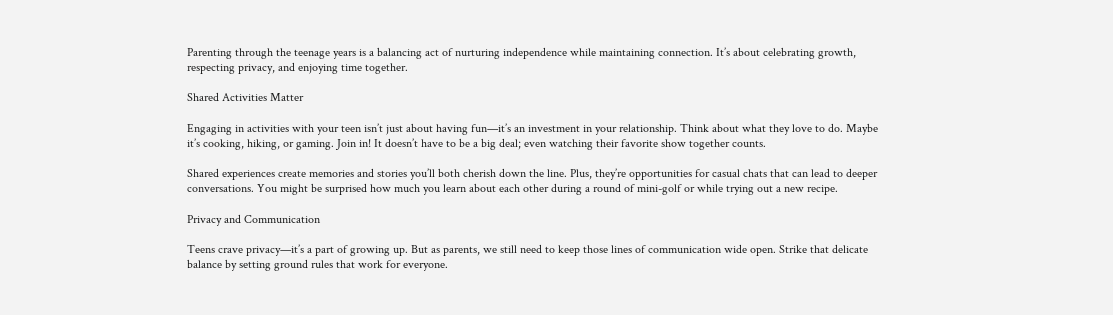Parenting through the teenage years is a balancing act of nurturing independence while maintaining connection. It’s about celebrating growth, respecting privacy, and enjoying time together.

Shared Activities Matter

Engaging in activities with your teen isn’t just about having fun—it’s an investment in your relationship. Think about what they love to do. Maybe it’s cooking, hiking, or gaming. Join in! It doesn’t have to be a big deal; even watching their favorite show together counts.

Shared experiences create memories and stories you’ll both cherish down the line. Plus, they’re opportunities for casual chats that can lead to deeper conversations. You might be surprised how much you learn about each other during a round of mini-golf or while trying out a new recipe.

Privacy and Communication

Teens crave privacy—it’s a part of growing up. But as parents, we still need to keep those lines of communication wide open. Strike that delicate balance by setting ground rules that work for everyone.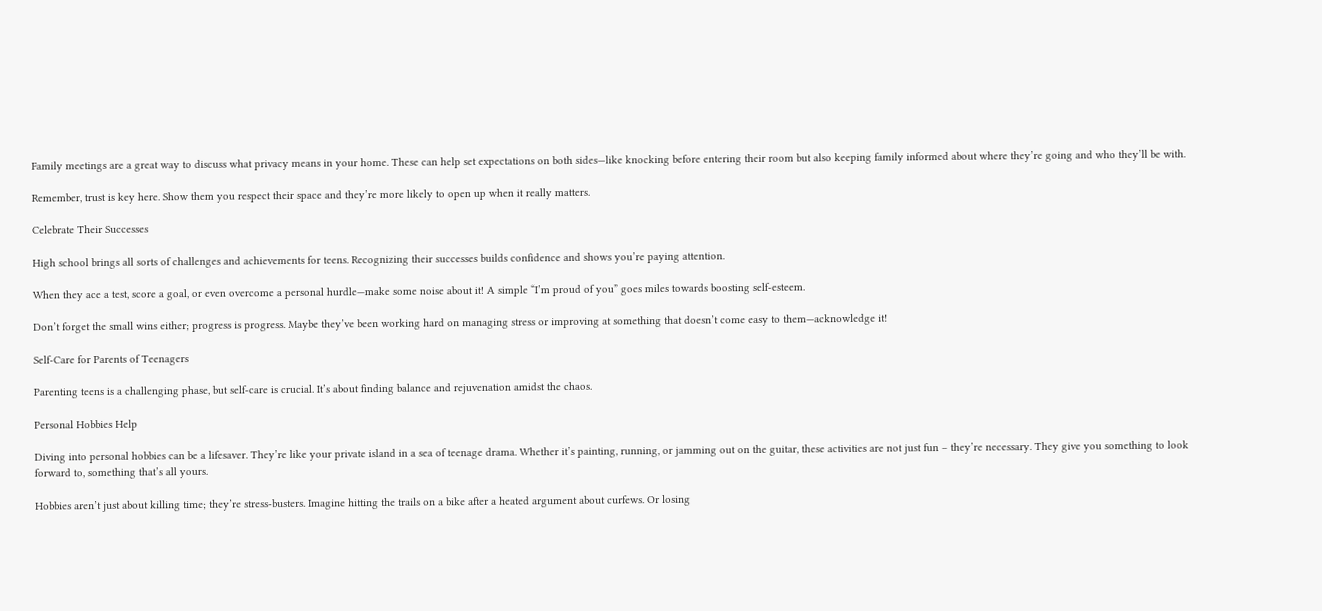Family meetings are a great way to discuss what privacy means in your home. These can help set expectations on both sides—like knocking before entering their room but also keeping family informed about where they’re going and who they’ll be with.

Remember, trust is key here. Show them you respect their space and they’re more likely to open up when it really matters.

Celebrate Their Successes

High school brings all sorts of challenges and achievements for teens. Recognizing their successes builds confidence and shows you’re paying attention.

When they ace a test, score a goal, or even overcome a personal hurdle—make some noise about it! A simple “I’m proud of you” goes miles towards boosting self-esteem.

Don’t forget the small wins either; progress is progress. Maybe they’ve been working hard on managing stress or improving at something that doesn’t come easy to them—acknowledge it!

Self-Care for Parents of Teenagers

Parenting teens is a challenging phase, but self-care is crucial. It’s about finding balance and rejuvenation amidst the chaos.

Personal Hobbies Help

Diving into personal hobbies can be a lifesaver. They’re like your private island in a sea of teenage drama. Whether it’s painting, running, or jamming out on the guitar, these activities are not just fun – they’re necessary. They give you something to look forward to, something that’s all yours.

Hobbies aren’t just about killing time; they’re stress-busters. Imagine hitting the trails on a bike after a heated argument about curfews. Or losing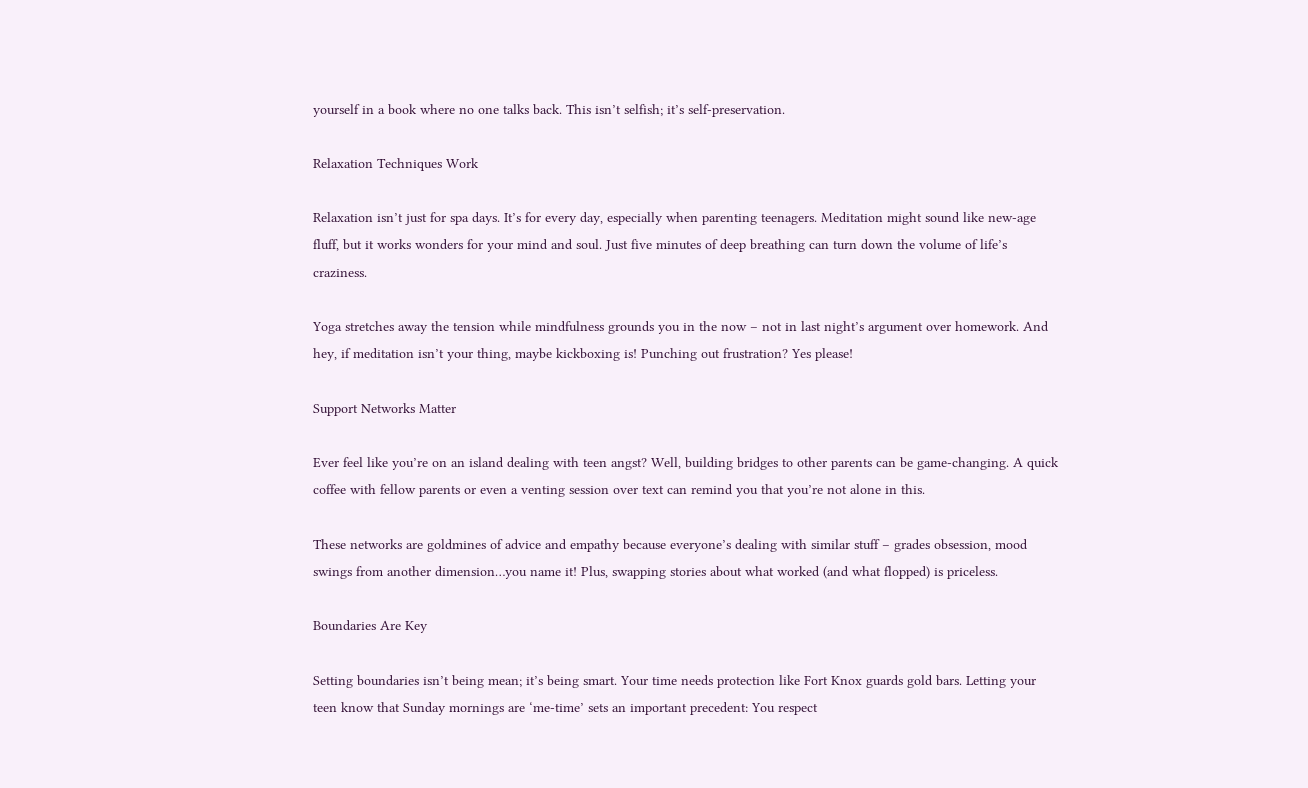yourself in a book where no one talks back. This isn’t selfish; it’s self-preservation.

Relaxation Techniques Work

Relaxation isn’t just for spa days. It’s for every day, especially when parenting teenagers. Meditation might sound like new-age fluff, but it works wonders for your mind and soul. Just five minutes of deep breathing can turn down the volume of life’s craziness.

Yoga stretches away the tension while mindfulness grounds you in the now – not in last night’s argument over homework. And hey, if meditation isn’t your thing, maybe kickboxing is! Punching out frustration? Yes please!

Support Networks Matter

Ever feel like you’re on an island dealing with teen angst? Well, building bridges to other parents can be game-changing. A quick coffee with fellow parents or even a venting session over text can remind you that you’re not alone in this.

These networks are goldmines of advice and empathy because everyone’s dealing with similar stuff – grades obsession, mood swings from another dimension…you name it! Plus, swapping stories about what worked (and what flopped) is priceless.

Boundaries Are Key

Setting boundaries isn’t being mean; it’s being smart. Your time needs protection like Fort Knox guards gold bars. Letting your teen know that Sunday mornings are ‘me-time’ sets an important precedent: You respect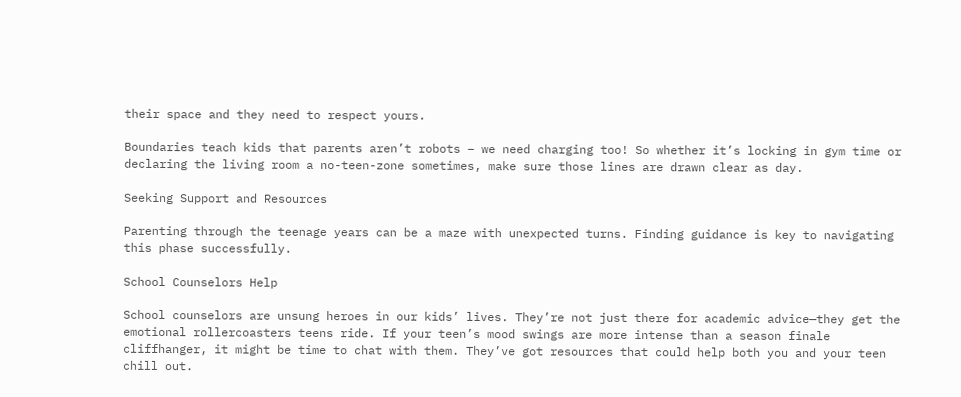their space and they need to respect yours.

Boundaries teach kids that parents aren’t robots – we need charging too! So whether it’s locking in gym time or declaring the living room a no-teen-zone sometimes, make sure those lines are drawn clear as day.

Seeking Support and Resources

Parenting through the teenage years can be a maze with unexpected turns. Finding guidance is key to navigating this phase successfully.

School Counselors Help

School counselors are unsung heroes in our kids’ lives. They’re not just there for academic advice—they get the emotional rollercoasters teens ride. If your teen’s mood swings are more intense than a season finale cliffhanger, it might be time to chat with them. They’ve got resources that could help both you and your teen chill out.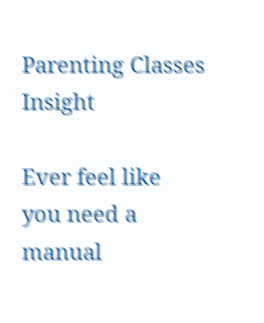Parenting Classes Insight

Ever feel like you need a manual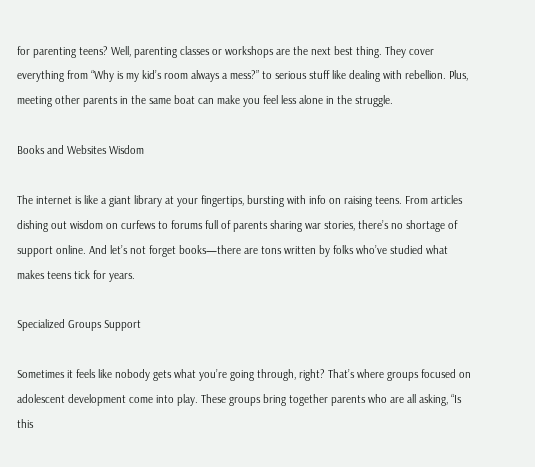for parenting teens? Well, parenting classes or workshops are the next best thing. They cover everything from “Why is my kid’s room always a mess?” to serious stuff like dealing with rebellion. Plus, meeting other parents in the same boat can make you feel less alone in the struggle.

Books and Websites Wisdom

The internet is like a giant library at your fingertips, bursting with info on raising teens. From articles dishing out wisdom on curfews to forums full of parents sharing war stories, there’s no shortage of support online. And let’s not forget books—there are tons written by folks who’ve studied what makes teens tick for years.

Specialized Groups Support

Sometimes it feels like nobody gets what you’re going through, right? That’s where groups focused on adolescent development come into play. These groups bring together parents who are all asking, “Is this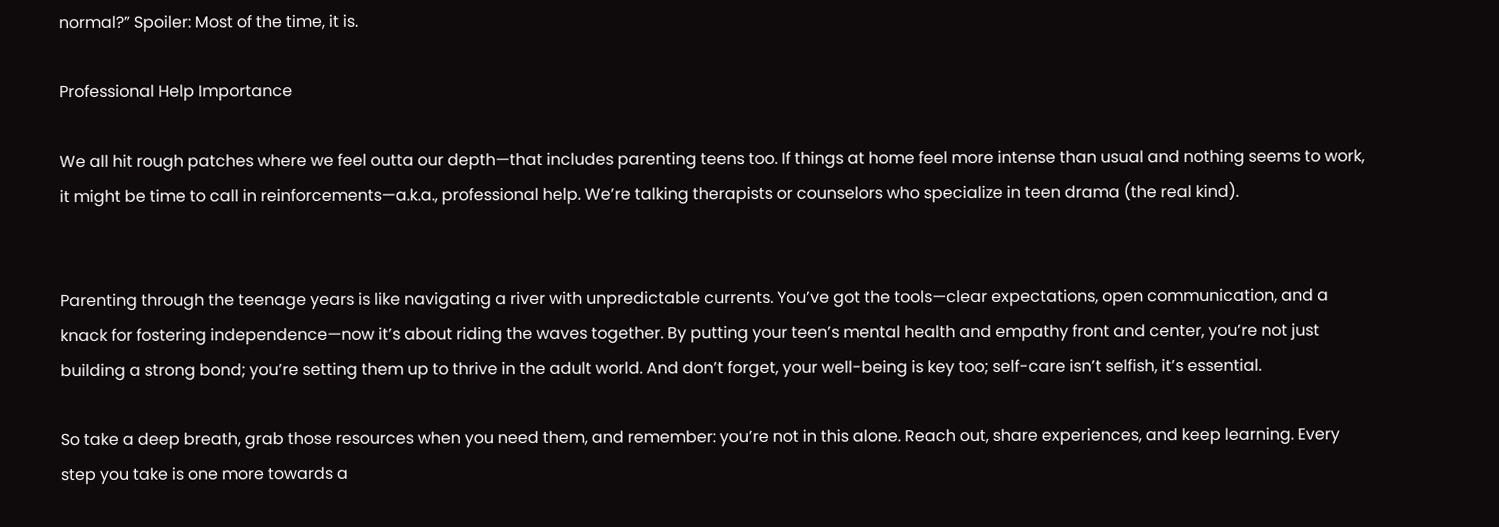normal?” Spoiler: Most of the time, it is.

Professional Help Importance

We all hit rough patches where we feel outta our depth—that includes parenting teens too. If things at home feel more intense than usual and nothing seems to work, it might be time to call in reinforcements—a.k.a., professional help. We’re talking therapists or counselors who specialize in teen drama (the real kind).


Parenting through the teenage years is like navigating a river with unpredictable currents. You’ve got the tools—clear expectations, open communication, and a knack for fostering independence—now it’s about riding the waves together. By putting your teen’s mental health and empathy front and center, you’re not just building a strong bond; you’re setting them up to thrive in the adult world. And don’t forget, your well-being is key too; self-care isn’t selfish, it’s essential.

So take a deep breath, grab those resources when you need them, and remember: you’re not in this alone. Reach out, share experiences, and keep learning. Every step you take is one more towards a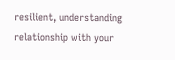resilient, understanding relationship with your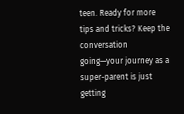teen. Ready for more tips and tricks? Keep the conversation going—your journey as a super-parent is just getting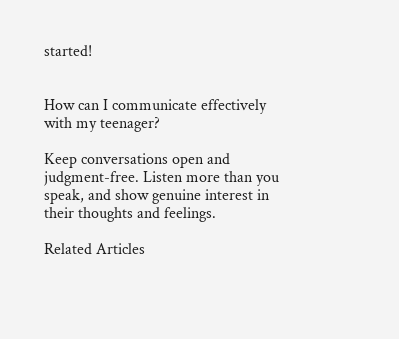started!


How can I communicate effectively with my teenager?

Keep conversations open and judgment-free. Listen more than you speak, and show genuine interest in their thoughts and feelings.

Related Articles